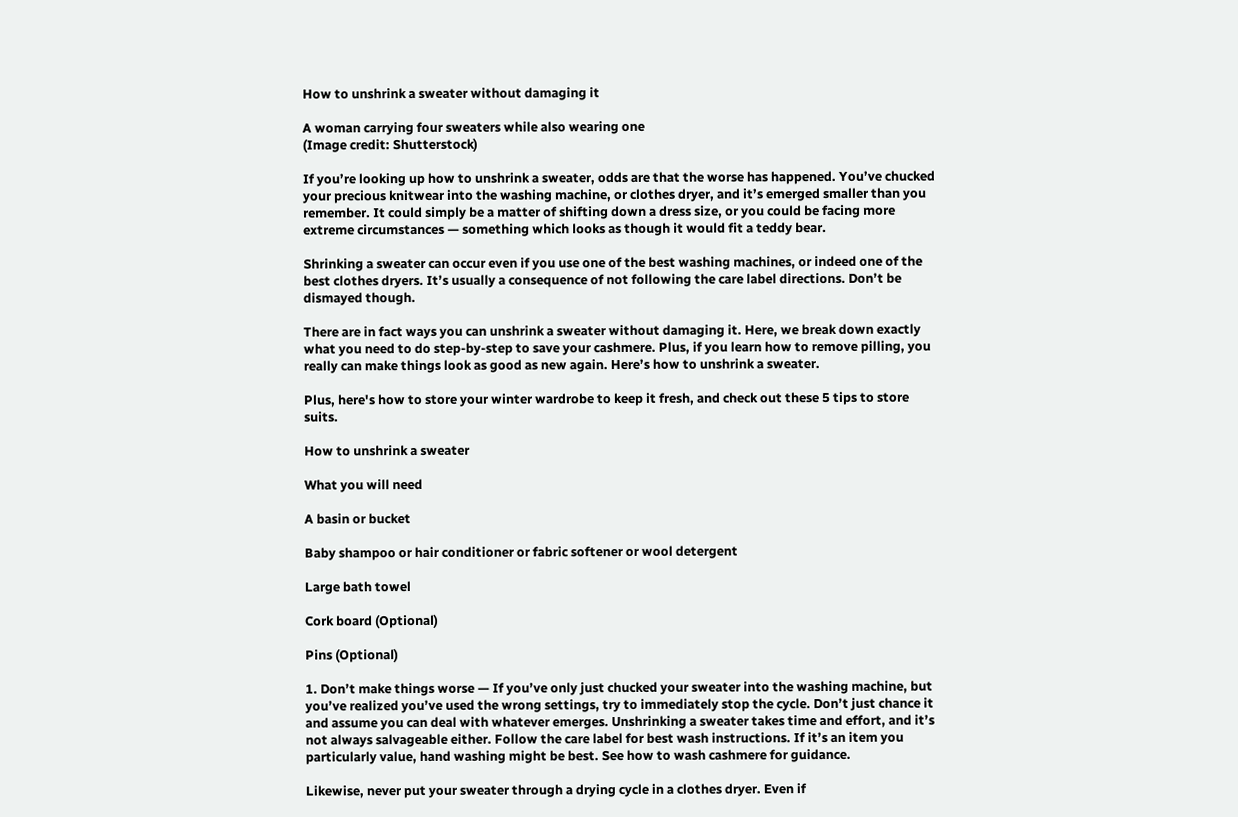How to unshrink a sweater without damaging it

A woman carrying four sweaters while also wearing one
(Image credit: Shutterstock)

If you’re looking up how to unshrink a sweater, odds are that the worse has happened. You’ve chucked your precious knitwear into the washing machine, or clothes dryer, and it’s emerged smaller than you remember. It could simply be a matter of shifting down a dress size, or you could be facing more extreme circumstances — something which looks as though it would fit a teddy bear.

Shrinking a sweater can occur even if you use one of the best washing machines, or indeed one of the best clothes dryers. It’s usually a consequence of not following the care label directions. Don’t be dismayed though.

There are in fact ways you can unshrink a sweater without damaging it. Here, we break down exactly what you need to do step-by-step to save your cashmere. Plus, if you learn how to remove pilling, you really can make things look as good as new again. Here’s how to unshrink a sweater.

Plus, here's how to store your winter wardrobe to keep it fresh, and check out these 5 tips to store suits.

How to unshrink a sweater

What you will need

A basin or bucket

Baby shampoo or hair conditioner or fabric softener or wool detergent

Large bath towel

Cork board (Optional)

Pins (Optional)

1. Don’t make things worse — If you’ve only just chucked your sweater into the washing machine, but you’ve realized you’ve used the wrong settings, try to immediately stop the cycle. Don’t just chance it and assume you can deal with whatever emerges. Unshrinking a sweater takes time and effort, and it’s not always salvageable either. Follow the care label for best wash instructions. If it’s an item you particularly value, hand washing might be best. See how to wash cashmere for guidance.

Likewise, never put your sweater through a drying cycle in a clothes dryer. Even if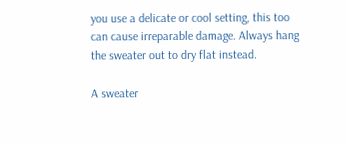you use a delicate or cool setting, this too can cause irreparable damage. Always hang the sweater out to dry flat instead.

A sweater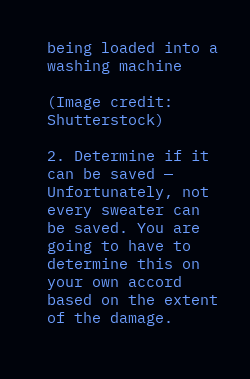being loaded into a washing machine

(Image credit: Shutterstock)

2. Determine if it can be saved — Unfortunately, not every sweater can be saved. You are going to have to determine this on your own accord based on the extent of the damage.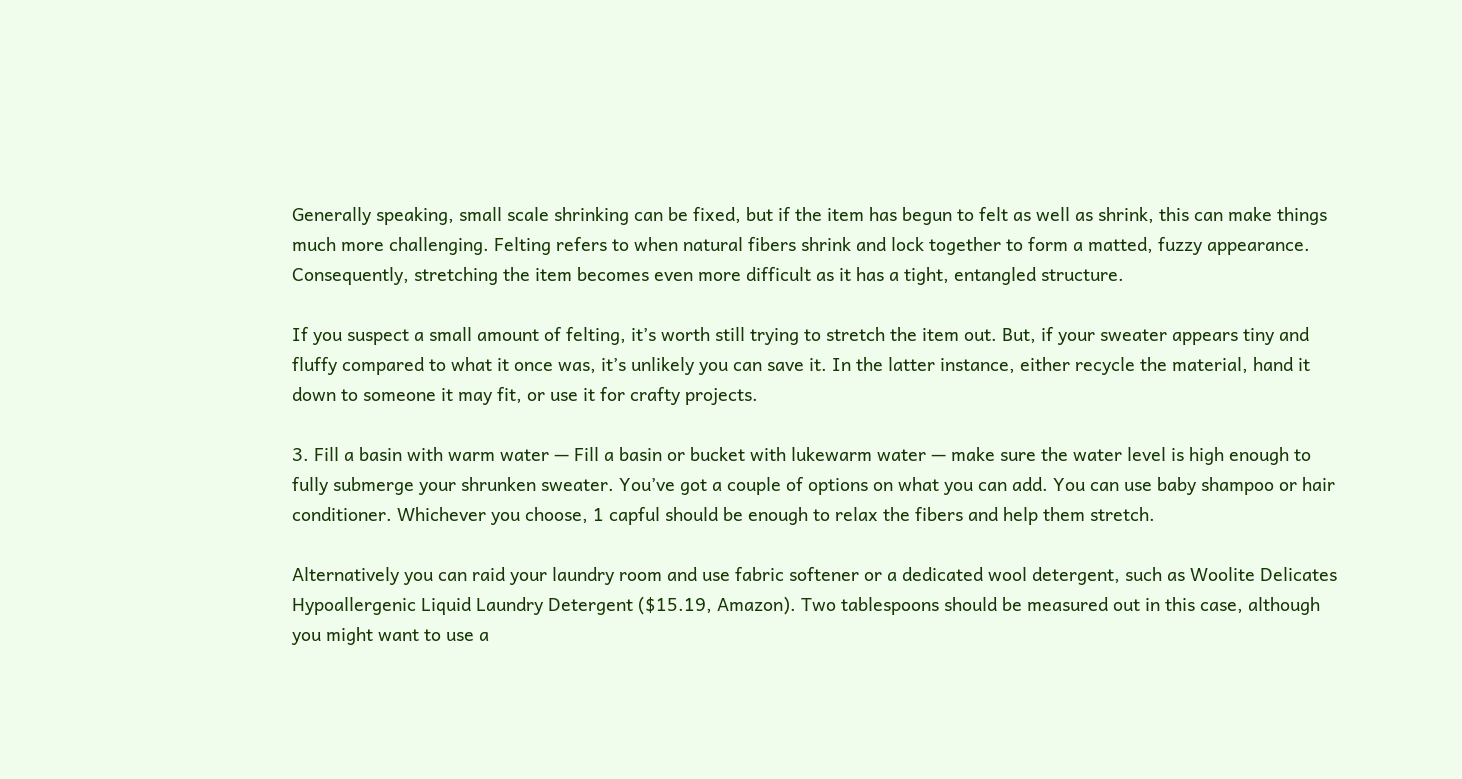Generally speaking, small scale shrinking can be fixed, but if the item has begun to felt as well as shrink, this can make things much more challenging. Felting refers to when natural fibers shrink and lock together to form a matted, fuzzy appearance. Consequently, stretching the item becomes even more difficult as it has a tight, entangled structure.

If you suspect a small amount of felting, it’s worth still trying to stretch the item out. But, if your sweater appears tiny and fluffy compared to what it once was, it’s unlikely you can save it. In the latter instance, either recycle the material, hand it down to someone it may fit, or use it for crafty projects.

3. Fill a basin with warm water — Fill a basin or bucket with lukewarm water — make sure the water level is high enough to fully submerge your shrunken sweater. You’ve got a couple of options on what you can add. You can use baby shampoo or hair conditioner. Whichever you choose, 1 capful should be enough to relax the fibers and help them stretch.

Alternatively you can raid your laundry room and use fabric softener or a dedicated wool detergent, such as Woolite Delicates Hypoallergenic Liquid Laundry Detergent ($15.19, Amazon). Two tablespoons should be measured out in this case, although you might want to use a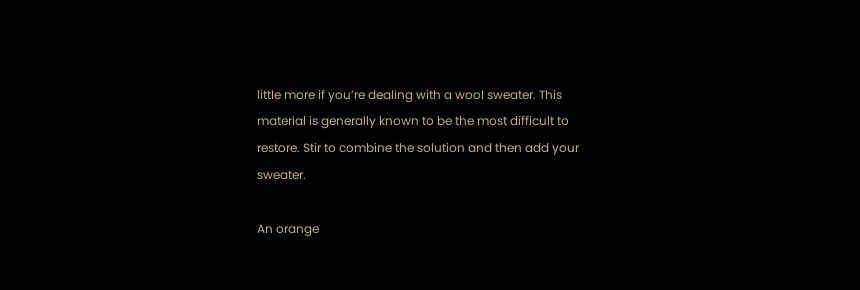little more if you’re dealing with a wool sweater. This material is generally known to be the most difficult to restore. Stir to combine the solution and then add your sweater.

An orange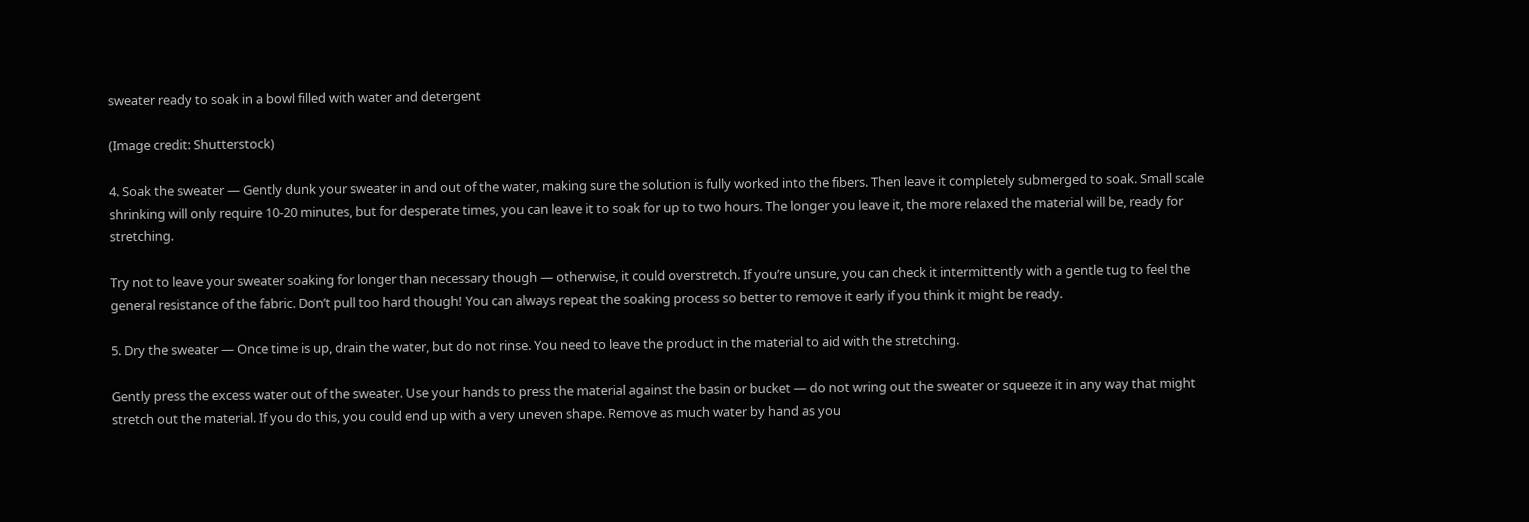sweater ready to soak in a bowl filled with water and detergent

(Image credit: Shutterstock)

4. Soak the sweater — Gently dunk your sweater in and out of the water, making sure the solution is fully worked into the fibers. Then leave it completely submerged to soak. Small scale shrinking will only require 10-20 minutes, but for desperate times, you can leave it to soak for up to two hours. The longer you leave it, the more relaxed the material will be, ready for stretching.

Try not to leave your sweater soaking for longer than necessary though — otherwise, it could overstretch. If you’re unsure, you can check it intermittently with a gentle tug to feel the general resistance of the fabric. Don’t pull too hard though! You can always repeat the soaking process so better to remove it early if you think it might be ready.

5. Dry the sweater — Once time is up, drain the water, but do not rinse. You need to leave the product in the material to aid with the stretching.

Gently press the excess water out of the sweater. Use your hands to press the material against the basin or bucket — do not wring out the sweater or squeeze it in any way that might stretch out the material. If you do this, you could end up with a very uneven shape. Remove as much water by hand as you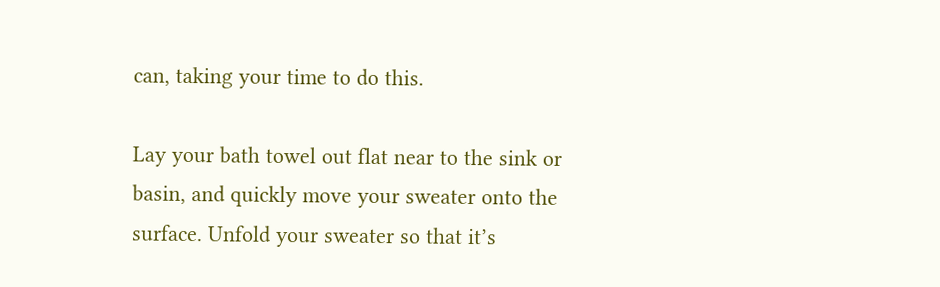can, taking your time to do this.

Lay your bath towel out flat near to the sink or basin, and quickly move your sweater onto the surface. Unfold your sweater so that it’s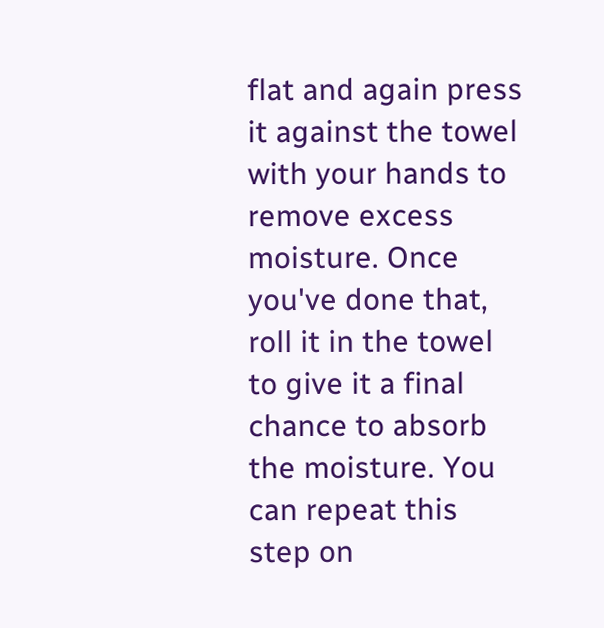flat and again press it against the towel with your hands to remove excess moisture. Once you've done that, roll it in the towel to give it a final chance to absorb the moisture. You can repeat this step on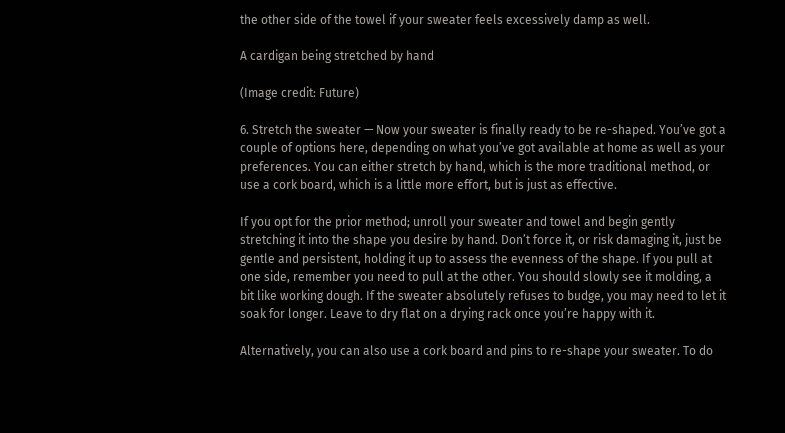the other side of the towel if your sweater feels excessively damp as well.

A cardigan being stretched by hand

(Image credit: Future)

6. Stretch the sweater — Now your sweater is finally ready to be re-shaped. You’ve got a couple of options here, depending on what you’ve got available at home as well as your preferences. You can either stretch by hand, which is the more traditional method, or use a cork board, which is a little more effort, but is just as effective.

If you opt for the prior method; unroll your sweater and towel and begin gently stretching it into the shape you desire by hand. Don’t force it, or risk damaging it, just be gentle and persistent, holding it up to assess the evenness of the shape. If you pull at one side, remember you need to pull at the other. You should slowly see it molding, a bit like working dough. If the sweater absolutely refuses to budge, you may need to let it soak for longer. Leave to dry flat on a drying rack once you’re happy with it.

Alternatively, you can also use a cork board and pins to re-shape your sweater. To do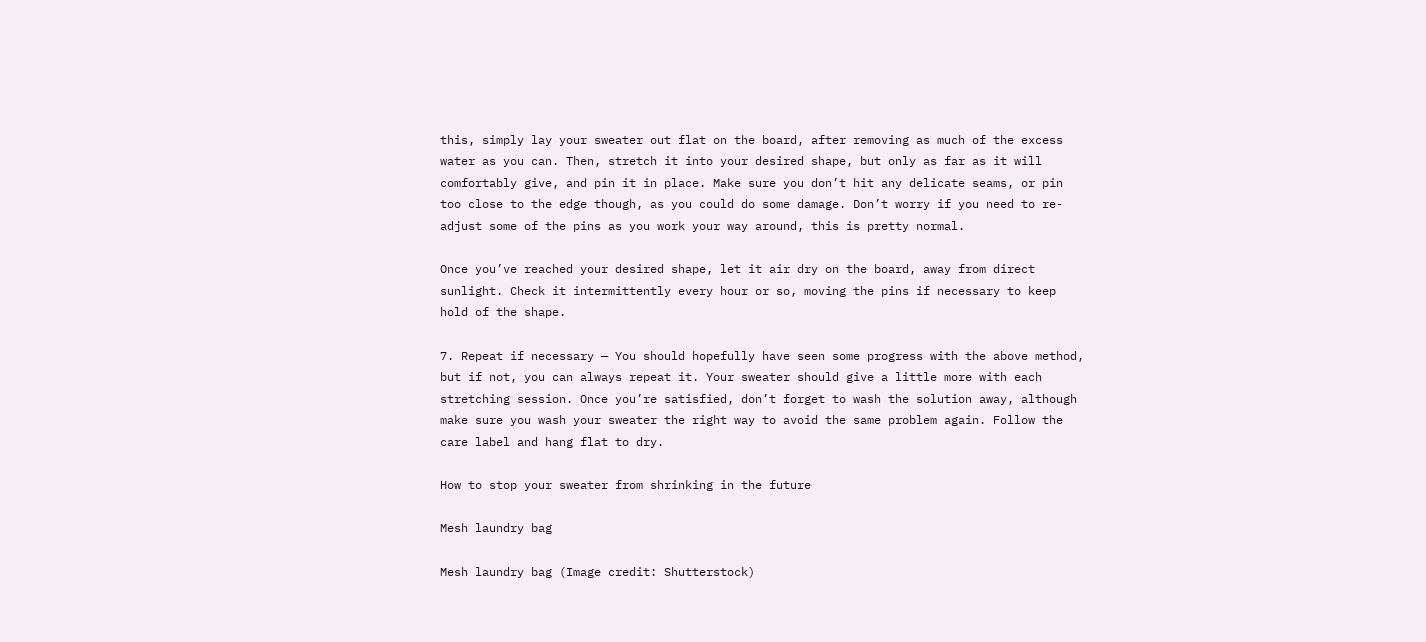this, simply lay your sweater out flat on the board, after removing as much of the excess water as you can. Then, stretch it into your desired shape, but only as far as it will comfortably give, and pin it in place. Make sure you don’t hit any delicate seams, or pin too close to the edge though, as you could do some damage. Don’t worry if you need to re-adjust some of the pins as you work your way around, this is pretty normal.

Once you’ve reached your desired shape, let it air dry on the board, away from direct sunlight. Check it intermittently every hour or so, moving the pins if necessary to keep hold of the shape.

7. Repeat if necessary — You should hopefully have seen some progress with the above method, but if not, you can always repeat it. Your sweater should give a little more with each stretching session. Once you’re satisfied, don’t forget to wash the solution away, although make sure you wash your sweater the right way to avoid the same problem again. Follow the care label and hang flat to dry.

How to stop your sweater from shrinking in the future

Mesh laundry bag

Mesh laundry bag (Image credit: Shutterstock)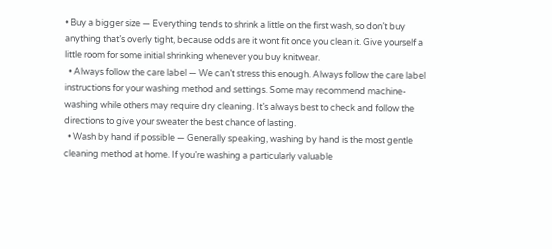• Buy a bigger size — Everything tends to shrink a little on the first wash, so don’t buy anything that’s overly tight, because odds are it wont fit once you clean it. Give yourself a little room for some initial shrinking whenever you buy knitwear.
  • Always follow the care label — We can’t stress this enough. Always follow the care label instructions for your washing method and settings. Some may recommend machine-washing while others may require dry cleaning. It’s always best to check and follow the directions to give your sweater the best chance of lasting.
  • Wash by hand if possible — Generally speaking, washing by hand is the most gentle cleaning method at home. If you’re washing a particularly valuable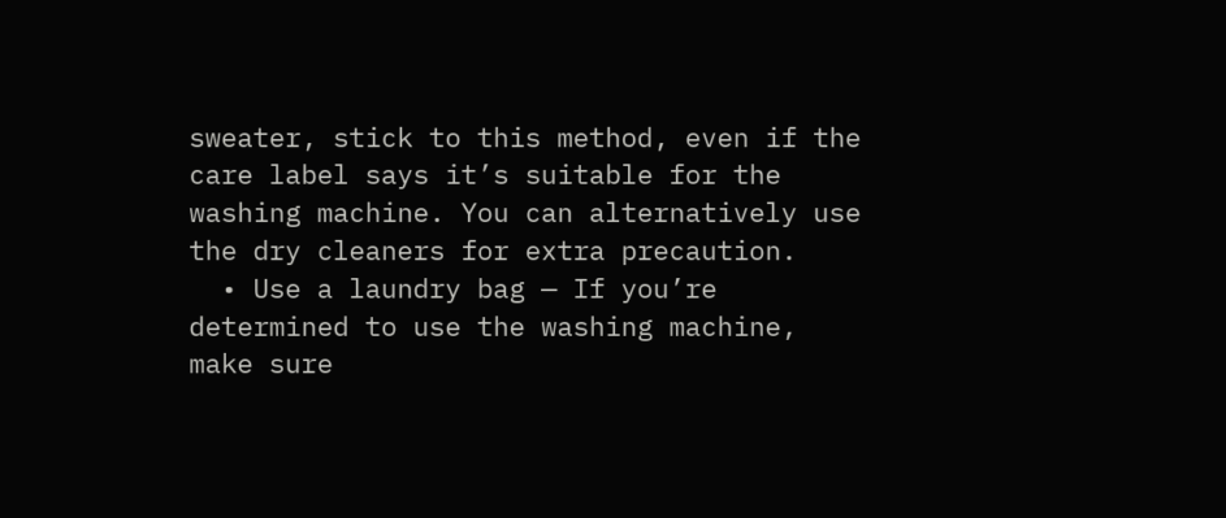sweater, stick to this method, even if the care label says it’s suitable for the washing machine. You can alternatively use the dry cleaners for extra precaution.
  • Use a laundry bag — If you’re determined to use the washing machine, make sure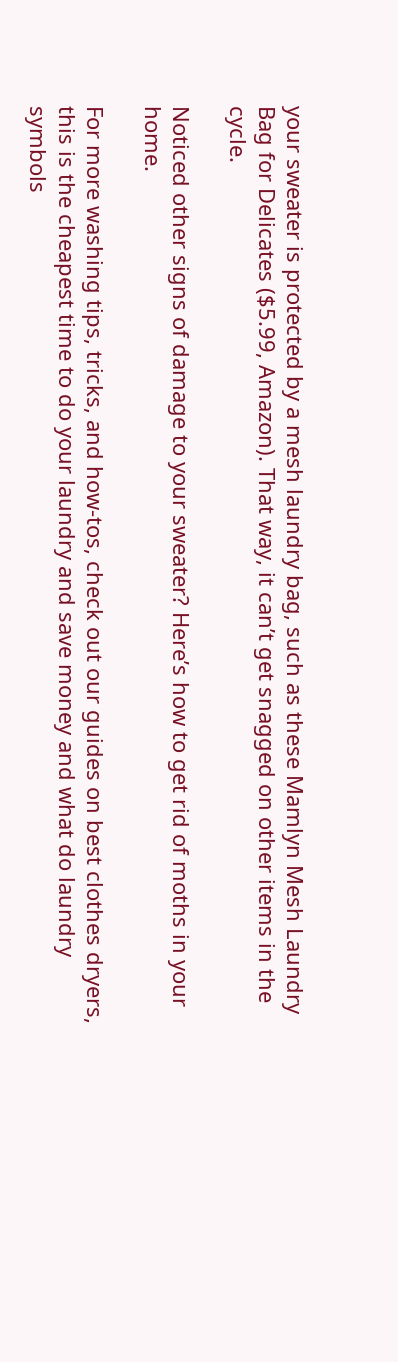your sweater is protected by a mesh laundry bag, such as these Mamlyn Mesh Laundry Bag for Delicates ($5.99, Amazon). That way, it can’t get snagged on other items in the cycle.

Noticed other signs of damage to your sweater? Here’s how to get rid of moths in your home.

For more washing tips, tricks, and how-tos, check out our guides on best clothes dryers, this is the cheapest time to do your laundry and save money and what do laundry symbols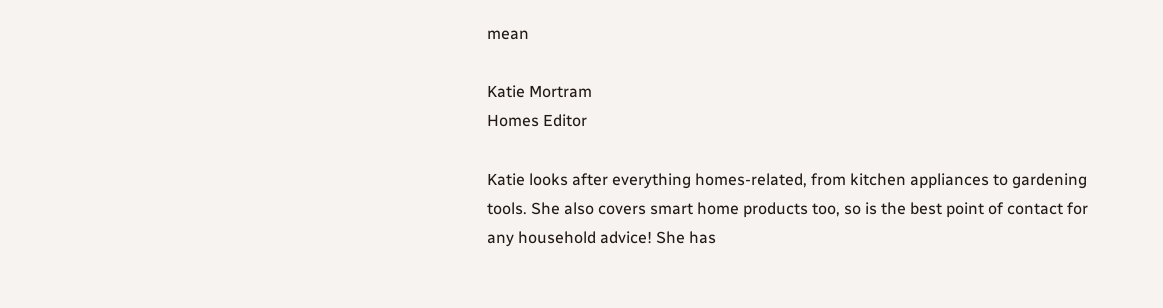mean

Katie Mortram
Homes Editor

Katie looks after everything homes-related, from kitchen appliances to gardening tools. She also covers smart home products too, so is the best point of contact for any household advice! She has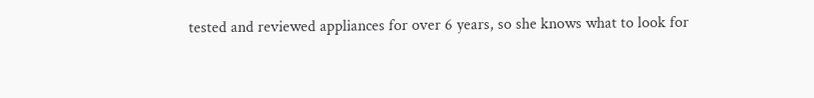tested and reviewed appliances for over 6 years, so she knows what to look for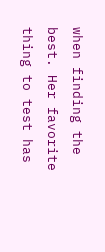when finding the best. Her favorite thing to test has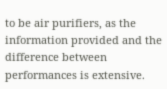to be air purifiers, as the information provided and the difference between performances is extensive.